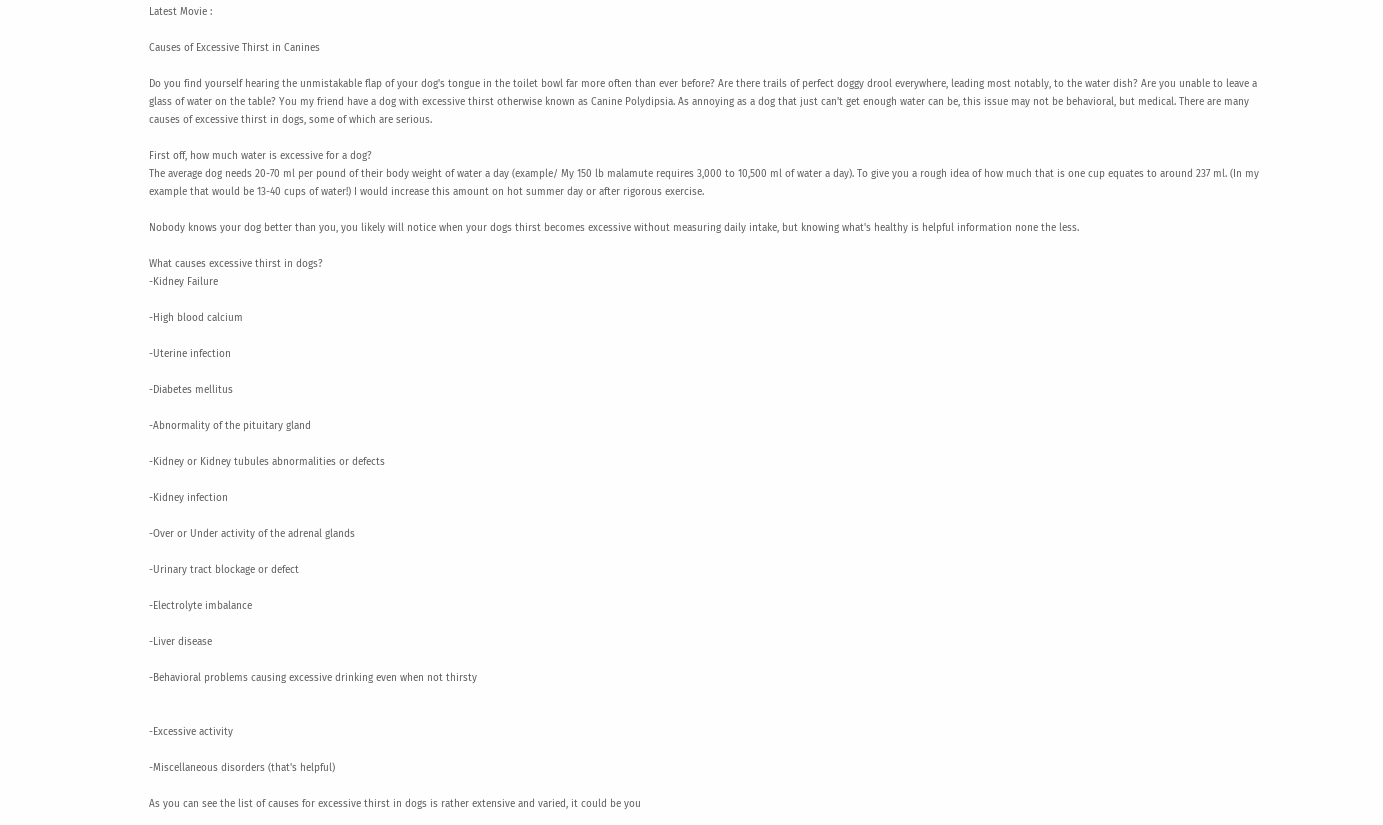Latest Movie :

Causes of Excessive Thirst in Canines

Do you find yourself hearing the unmistakable flap of your dog's tongue in the toilet bowl far more often than ever before? Are there trails of perfect doggy drool everywhere, leading most notably, to the water dish? Are you unable to leave a glass of water on the table? You my friend have a dog with excessive thirst otherwise known as Canine Polydipsia. As annoying as a dog that just can't get enough water can be, this issue may not be behavioral, but medical. There are many causes of excessive thirst in dogs, some of which are serious.

First off, how much water is excessive for a dog?
The average dog needs 20-70 ml per pound of their body weight of water a day (example/ My 150 lb malamute requires 3,000 to 10,500 ml of water a day). To give you a rough idea of how much that is one cup equates to around 237 ml. (In my example that would be 13-40 cups of water!) I would increase this amount on hot summer day or after rigorous exercise.

Nobody knows your dog better than you, you likely will notice when your dogs thirst becomes excessive without measuring daily intake, but knowing what's healthy is helpful information none the less.

What causes excessive thirst in dogs?
-Kidney Failure

-High blood calcium

-Uterine infection

-Diabetes mellitus

-Abnormality of the pituitary gland

-Kidney or Kidney tubules abnormalities or defects

-Kidney infection

-Over or Under activity of the adrenal glands

-Urinary tract blockage or defect

-Electrolyte imbalance

-Liver disease

-Behavioral problems causing excessive drinking even when not thirsty


-Excessive activity

-Miscellaneous disorders (that's helpful)

As you can see the list of causes for excessive thirst in dogs is rather extensive and varied, it could be you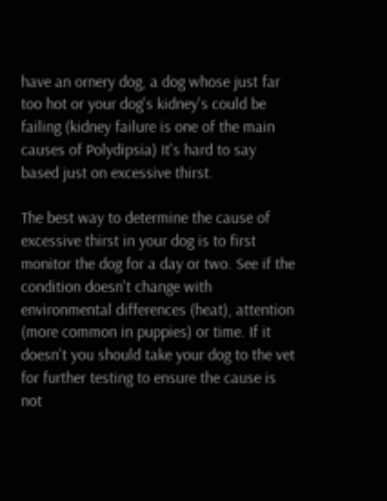have an ornery dog, a dog whose just far too hot or your dog's kidney's could be failing (kidney failure is one of the main causes of Polydipsia) It's hard to say based just on excessive thirst.

The best way to determine the cause of excessive thirst in your dog is to first monitor the dog for a day or two. See if the condition doesn't change with environmental differences (heat), attention (more common in puppies) or time. If it doesn't you should take your dog to the vet for further testing to ensure the cause is not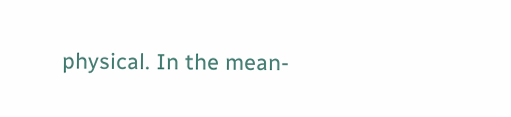physical. In the mean-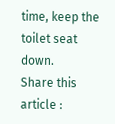time, keep the toilet seat down.
Share this article :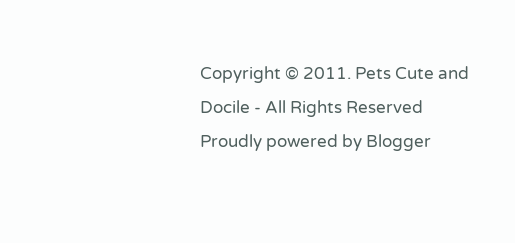Copyright © 2011. Pets Cute and Docile - All Rights Reserved
Proudly powered by Blogger